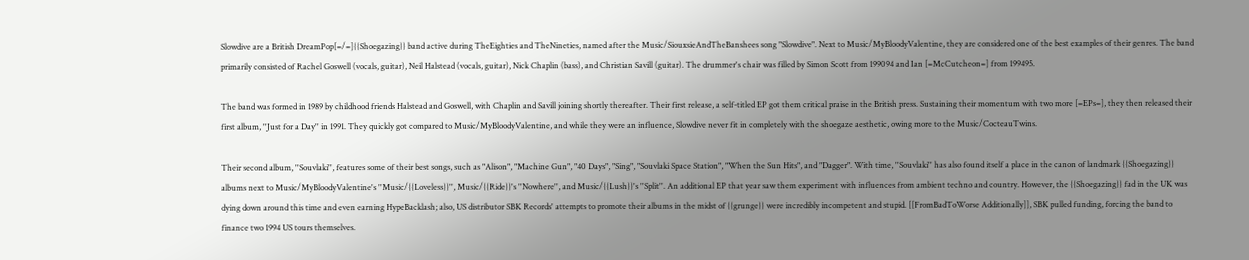Slowdive are a British DreamPop[=/=]{{Shoegazing}} band active during TheEighties and TheNineties, named after the Music/SiouxsieAndTheBanshees song "Slowdive". Next to Music/MyBloodyValentine, they are considered one of the best examples of their genres. The band primarily consisted of Rachel Goswell (vocals, guitar), Neil Halstead (vocals, guitar), Nick Chaplin (bass), and Christian Savill (guitar). The drummer's chair was filled by Simon Scott from 199094 and Ian [=McCutcheon=] from 199495.

The band was formed in 1989 by childhood friends Halstead and Goswell, with Chaplin and Savill joining shortly thereafter. Their first release, a self-titled EP got them critical praise in the British press. Sustaining their momentum with two more [=EPs=], they then released their first album, ''Just for a Day'' in 1991. They quickly got compared to Music/MyBloodyValentine, and while they were an influence, Slowdive never fit in completely with the shoegaze aesthetic, owing more to the Music/CocteauTwins.

Their second album, ''Souvlaki'', features some of their best songs, such as "Alison", "Machine Gun", "40 Days", "Sing", "Souvlaki Space Station", "When the Sun Hits", and "Dagger". With time, ''Souvlaki'' has also found itself a place in the canon of landmark {{Shoegazing}} albums next to Music/MyBloodyValentine's ''Music/{{Loveless}}'', Music/{{Ride}}'s ''Nowhere'', and Music/{{Lush}}'s ''Split''. An additional EP that year saw them experiment with influences from ambient techno and country. However, the {{Shoegazing}} fad in the UK was dying down around this time and even earning HypeBacklash; also, US distributor SBK Records' attempts to promote their albums in the midst of {{grunge}} were incredibly incompetent and stupid. [[FromBadToWorse Additionally]], SBK pulled funding, forcing the band to finance two 1994 US tours themselves.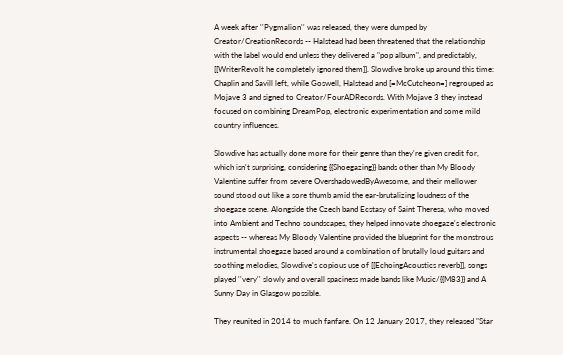A week after ''Pygmalion'' was released, they were dumped by Creator/CreationRecords -- Halstead had been threatened that the relationship with the label would end unless they delivered a "pop album", and predictably, [[WriterRevolt he completely ignored them]]. Slowdive broke up around this time: Chaplin and Savill left, while Goswell, Halstead and [=McCutcheon=] regrouped as Mojave 3 and signed to Creator/FourADRecords. With Mojave 3 they instead focused on combining DreamPop, electronic experimentation and some mild country influences.

Slowdive has actually done more for their genre than they're given credit for, which isn't surprising, considering {{Shoegazing}} bands other than My Bloody Valentine suffer from severe OvershadowedByAwesome, and their mellower sound stood out like a sore thumb amid the ear-brutalizing loudness of the shoegaze scene. Alongside the Czech band Ecstasy of Saint Theresa, who moved into Ambient and Techno soundscapes, they helped innovate shoegaze's electronic aspects -- whereas My Bloody Valentine provided the blueprint for the monstrous instrumental shoegaze based around a combination of brutally loud guitars and soothing melodies, Slowdive's copious use of [[EchoingAcoustics reverb]], songs played ''very'' slowly and overall spaciness made bands like Music/{{M83}} and A Sunny Day in Glasgow possible.

They reunited in 2014 to much fanfare. On 12 January 2017, they released "Star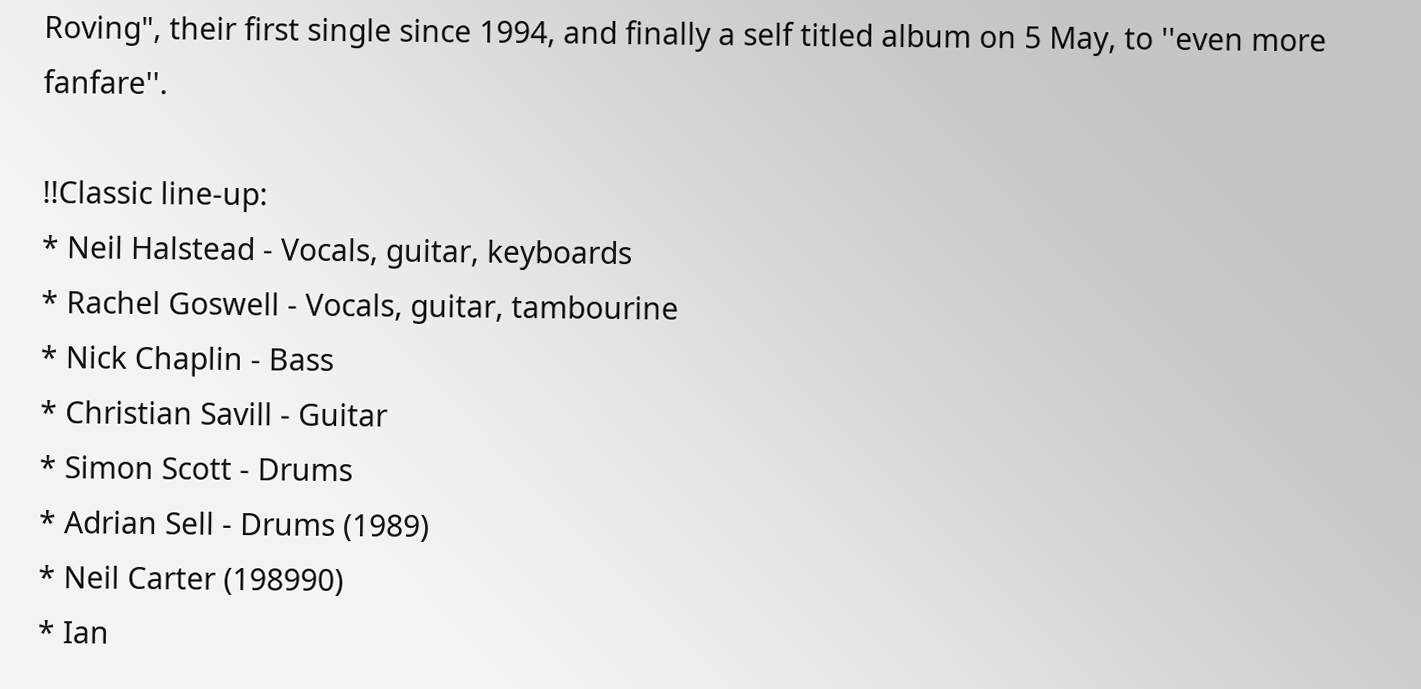Roving", their first single since 1994, and finally a self titled album on 5 May, to ''even more fanfare''.

!!Classic line-up:
* Neil Halstead - Vocals, guitar, keyboards
* Rachel Goswell - Vocals, guitar, tambourine
* Nick Chaplin - Bass
* Christian Savill - Guitar
* Simon Scott - Drums
* Adrian Sell - Drums (1989)
* Neil Carter (198990)
* Ian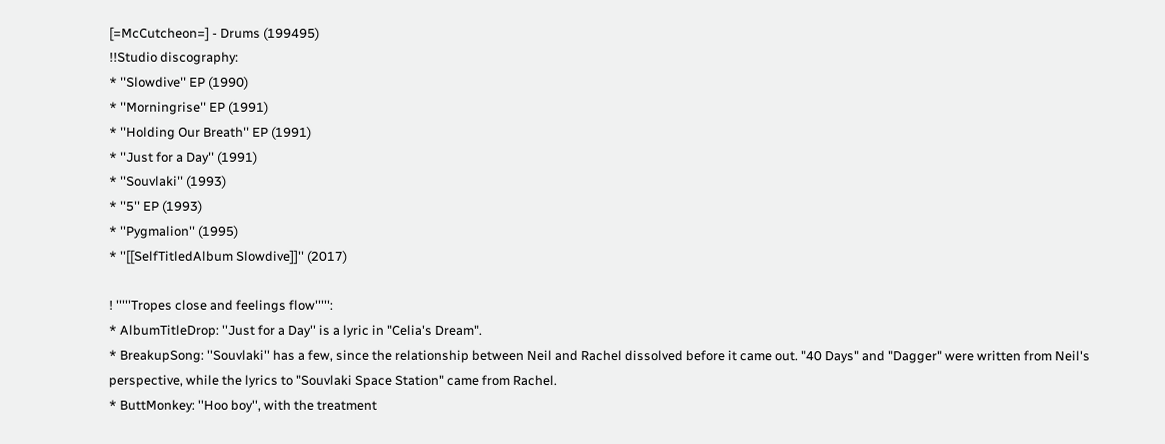[=McCutcheon=] - Drums (199495)
!!Studio discography:
* ''Slowdive'' EP (1990)
* ''Morningrise'' EP (1991)
* ''Holding Our Breath'' EP (1991)
* ''Just for a Day'' (1991)
* ''Souvlaki'' (1993)
* ''5'' EP (1993)
* ''Pygmalion'' (1995)
* ''[[SelfTitledAlbum Slowdive]]'' (2017)

! '''''Tropes close and feelings flow''''':
* AlbumTitleDrop: ''Just for a Day'' is a lyric in "Celia's Dream".
* BreakupSong: ''Souvlaki'' has a few, since the relationship between Neil and Rachel dissolved before it came out. "40 Days" and "Dagger" were written from Neil's perspective, while the lyrics to "Souvlaki Space Station" came from Rachel.
* ButtMonkey: ''Hoo boy'', with the treatment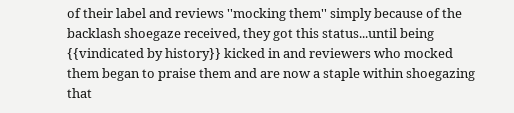of their label and reviews ''mocking them'' simply because of the backlash shoegaze received, they got this status...until being {{vindicated by history}} kicked in and reviewers who mocked them began to praise them and are now a staple within shoegazing that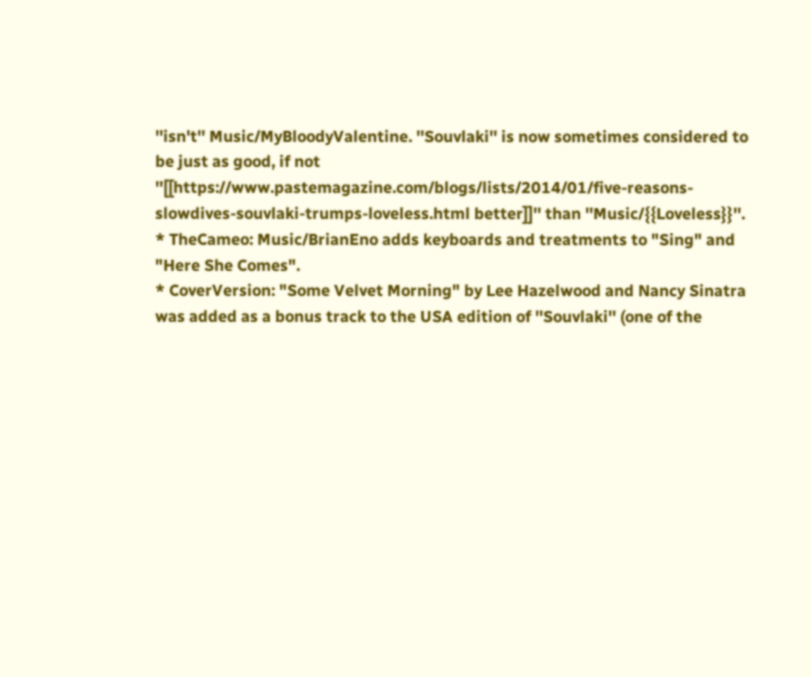''isn't'' Music/MyBloodyValentine. ''Souvlaki'' is now sometimes considered to be just as good, if not ''[[https://www.pastemagazine.com/blogs/lists/2014/01/five-reasons-slowdives-souvlaki-trumps-loveless.html better]]'' than ''Music/{{Loveless}}''.
* TheCameo: Music/BrianEno adds keyboards and treatments to "Sing" and "Here She Comes".
* CoverVersion: "Some Velvet Morning" by Lee Hazelwood and Nancy Sinatra was added as a bonus track to the USA edition of ''Souvlaki'' (one of the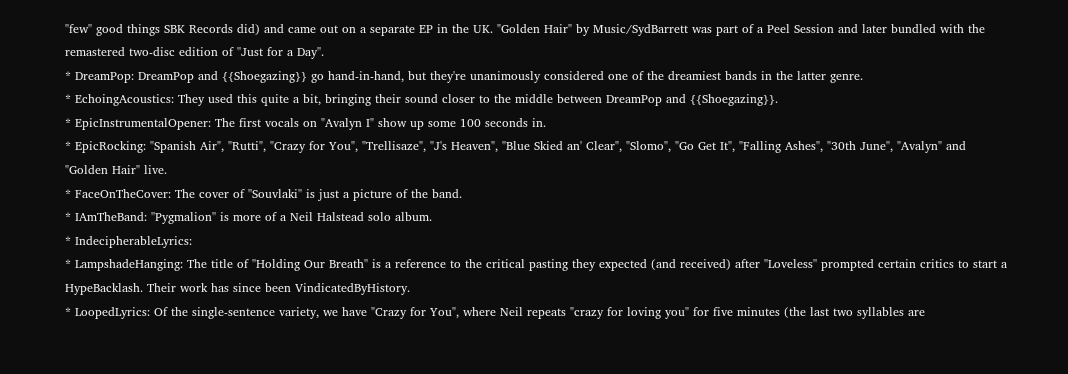''few'' good things SBK Records did) and came out on a separate EP in the UK. "Golden Hair" by Music/SydBarrett was part of a Peel Session and later bundled with the remastered two-disc edition of ''Just for a Day''.
* DreamPop: DreamPop and {{Shoegazing}} go hand-in-hand, but they're unanimously considered one of the dreamiest bands in the latter genre.
* EchoingAcoustics: They used this quite a bit, bringing their sound closer to the middle between DreamPop and {{Shoegazing}}.
* EpicInstrumentalOpener: The first vocals on "Avalyn I" show up some 100 seconds in.
* EpicRocking: "Spanish Air", "Rutti", "Crazy for You", "Trellisaze", "J's Heaven", "Blue Skied an' Clear", "Slomo", "Go Get It", "Falling Ashes", "30th June", "Avalyn" and "Golden Hair" live.
* FaceOnTheCover: The cover of ''Souvlaki'' is just a picture of the band.
* IAmTheBand: ''Pygmalion'' is more of a Neil Halstead solo album.
* IndecipherableLyrics:
* LampshadeHanging: The title of ''Holding Our Breath'' is a reference to the critical pasting they expected (and received) after ''Loveless'' prompted certain critics to start a HypeBacklash. Their work has since been VindicatedByHistory.
* LoopedLyrics: Of the single-sentence variety, we have "Crazy for You", where Neil repeats "crazy for loving you" for five minutes (the last two syllables are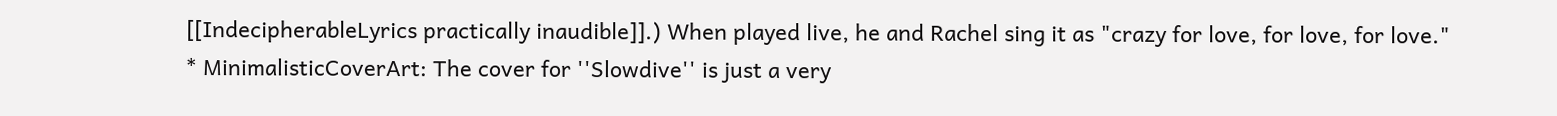[[IndecipherableLyrics practically inaudible]].) When played live, he and Rachel sing it as "crazy for love, for love, for love."
* MinimalisticCoverArt: The cover for ''Slowdive'' is just a very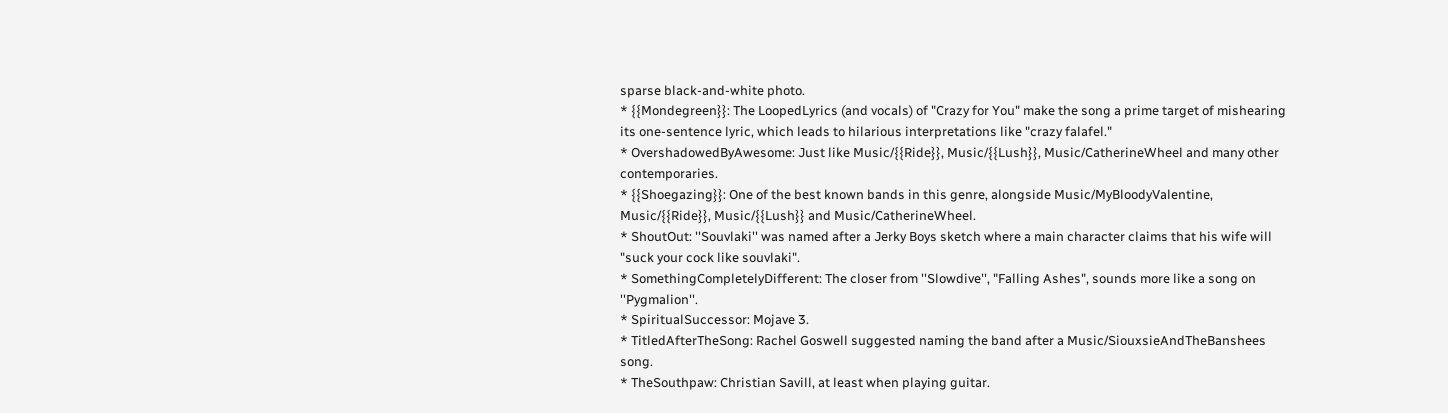sparse black-and-white photo.
* {{Mondegreen}}: The LoopedLyrics (and vocals) of "Crazy for You" make the song a prime target of mishearing its one-sentence lyric, which leads to hilarious interpretations like "crazy falafel."
* OvershadowedByAwesome: Just like Music/{{Ride}}, Music/{{Lush}}, Music/CatherineWheel and many other contemporaries.
* {{Shoegazing}}: One of the best known bands in this genre, alongside Music/MyBloodyValentine, Music/{{Ride}}, Music/{{Lush}} and Music/CatherineWheel.
* ShoutOut: ''Souvlaki'' was named after a Jerky Boys sketch where a main character claims that his wife will "suck your cock like souvlaki".
* SomethingCompletelyDifferent: The closer from ''Slowdive'', "Falling Ashes", sounds more like a song on ''Pygmalion''.
* SpiritualSuccessor: Mojave 3.
* TitledAfterTheSong: Rachel Goswell suggested naming the band after a Music/SiouxsieAndTheBanshees song.
* TheSouthpaw: Christian Savill, at least when playing guitar.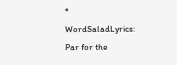* WordSaladLyrics: Par for the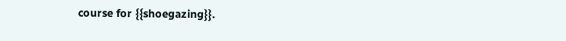course for {{shoegazing}}.